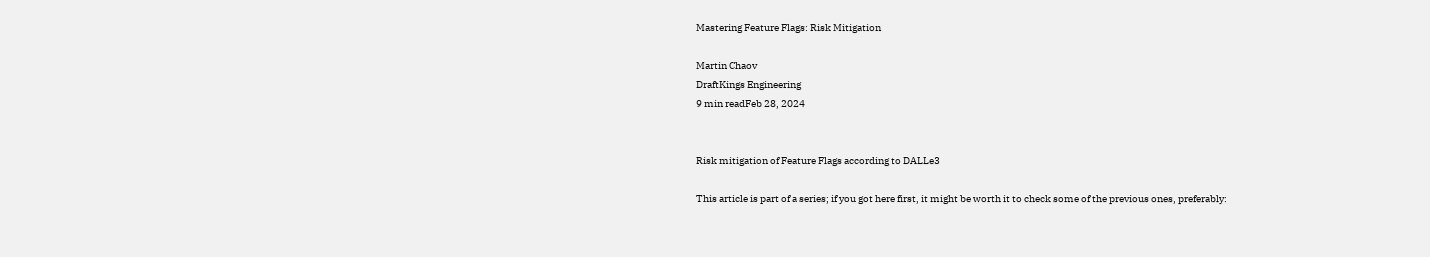Mastering Feature Flags: Risk Mitigation

Martin Chaov
DraftKings Engineering
9 min readFeb 28, 2024


Risk mitigation of Feature Flags according to DALLe3

This article is part of a series; if you got here first, it might be worth it to check some of the previous ones, preferably: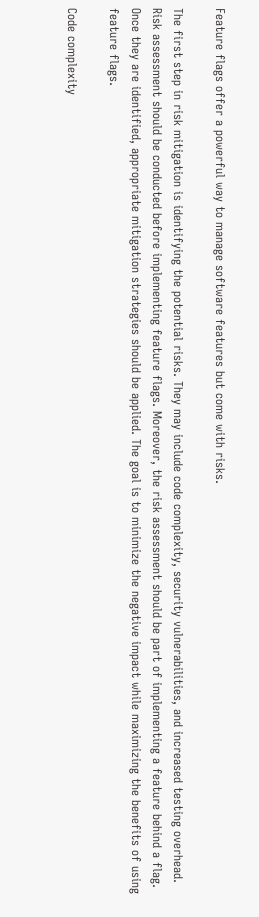Feature flags offer a powerful way to manage software features but come with risks.

The first step in risk mitigation is identifying the potential risks. They may include code complexity, security vulnerabilities, and increased testing overhead. Risk assessment should be conducted before implementing feature flags. Moreover, the risk assessment should be part of implementing a feature behind a flag. Once they are identified, appropriate mitigation strategies should be applied. The goal is to minimize the negative impact while maximizing the benefits of using feature flags.

Code complexity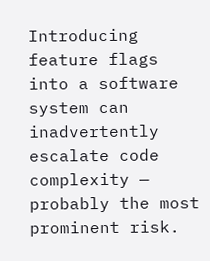Introducing feature flags into a software system can inadvertently escalate code complexity — probably the most prominent risk.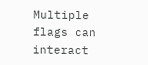Multiple flags can interact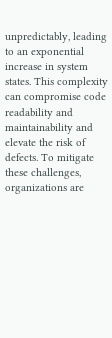unpredictably, leading to an exponential increase in system states. This complexity can compromise code readability and maintainability and elevate the risk of defects. To mitigate these challenges, organizations are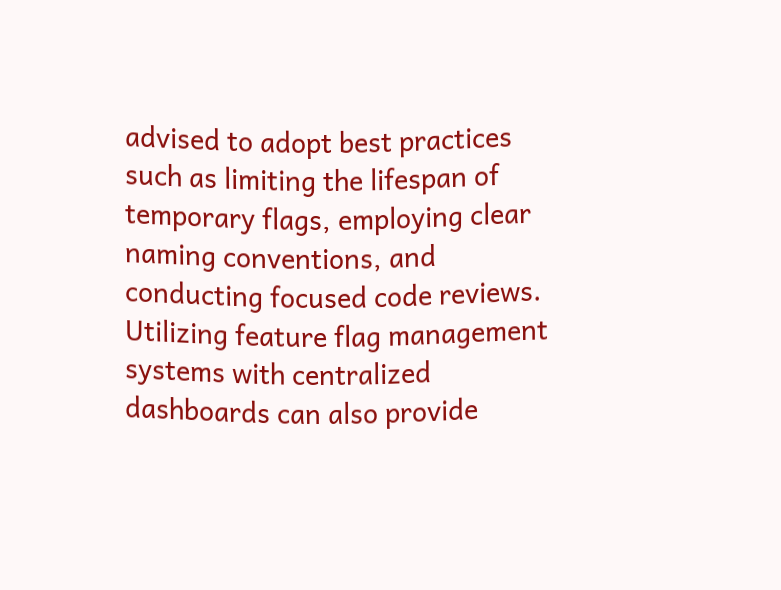advised to adopt best practices such as limiting the lifespan of temporary flags, employing clear naming conventions, and conducting focused code reviews. Utilizing feature flag management systems with centralized dashboards can also provide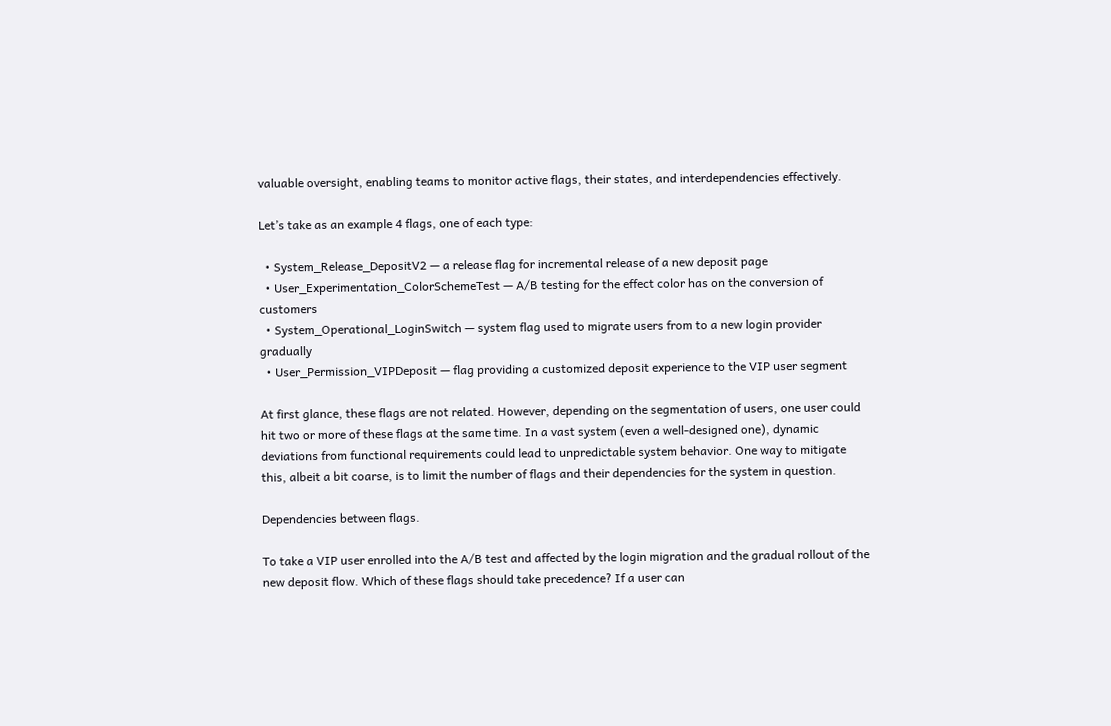valuable oversight, enabling teams to monitor active flags, their states, and interdependencies effectively.

Let’s take as an example 4 flags, one of each type:

  • System_Release_DepositV2 — a release flag for incremental release of a new deposit page
  • User_Experimentation_ColorSchemeTest — A/B testing for the effect color has on the conversion of customers
  • System_Operational_LoginSwitch — system flag used to migrate users from to a new login provider gradually
  • User_Permission_VIPDeposit — flag providing a customized deposit experience to the VIP user segment

At first glance, these flags are not related. However, depending on the segmentation of users, one user could hit two or more of these flags at the same time. In a vast system (even a well-designed one), dynamic deviations from functional requirements could lead to unpredictable system behavior. One way to mitigate this, albeit a bit coarse, is to limit the number of flags and their dependencies for the system in question.

Dependencies between flags.

To take a VIP user enrolled into the A/B test and affected by the login migration and the gradual rollout of the new deposit flow. Which of these flags should take precedence? If a user can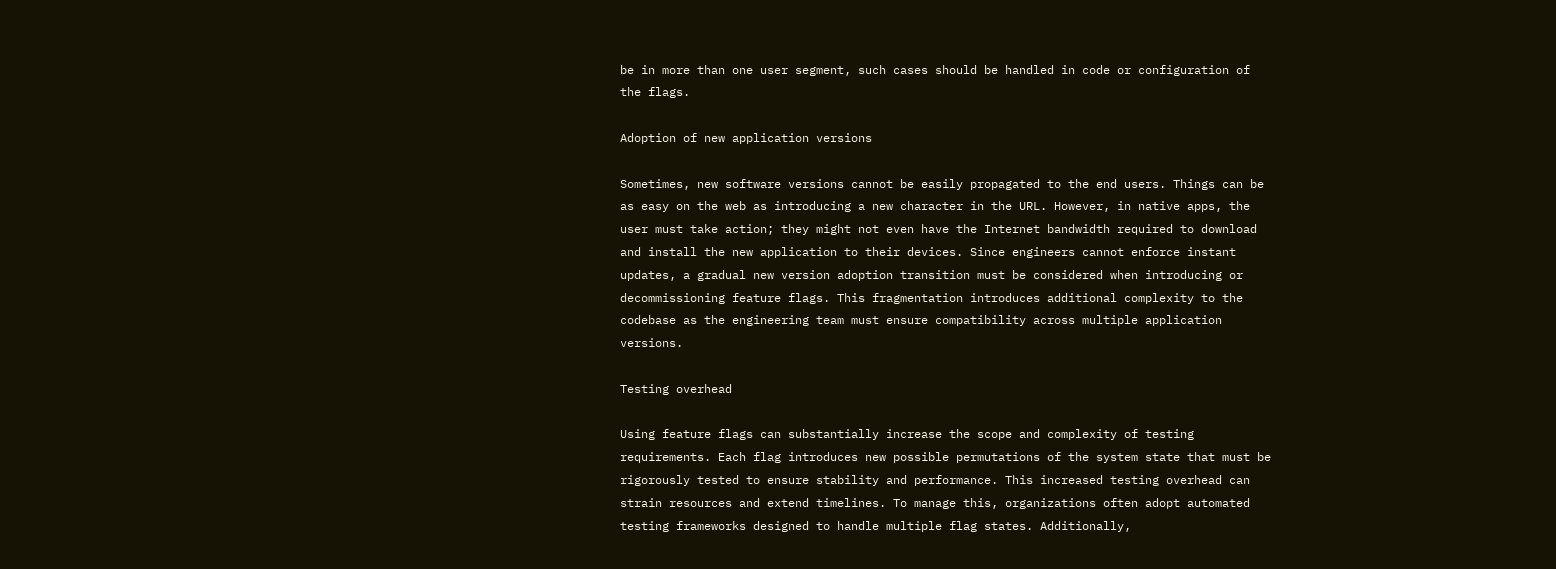be in more than one user segment, such cases should be handled in code or configuration of the flags.

Adoption of new application versions

Sometimes, new software versions cannot be easily propagated to the end users. Things can be as easy on the web as introducing a new character in the URL. However, in native apps, the user must take action; they might not even have the Internet bandwidth required to download and install the new application to their devices. Since engineers cannot enforce instant updates, a gradual new version adoption transition must be considered when introducing or decommissioning feature flags. This fragmentation introduces additional complexity to the codebase as the engineering team must ensure compatibility across multiple application versions.

Testing overhead

Using feature flags can substantially increase the scope and complexity of testing requirements. Each flag introduces new possible permutations of the system state that must be rigorously tested to ensure stability and performance. This increased testing overhead can strain resources and extend timelines. To manage this, organizations often adopt automated testing frameworks designed to handle multiple flag states. Additionally,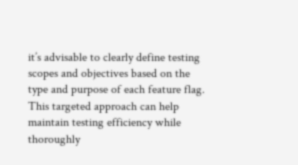it’s advisable to clearly define testing scopes and objectives based on the type and purpose of each feature flag. This targeted approach can help maintain testing efficiency while thoroughly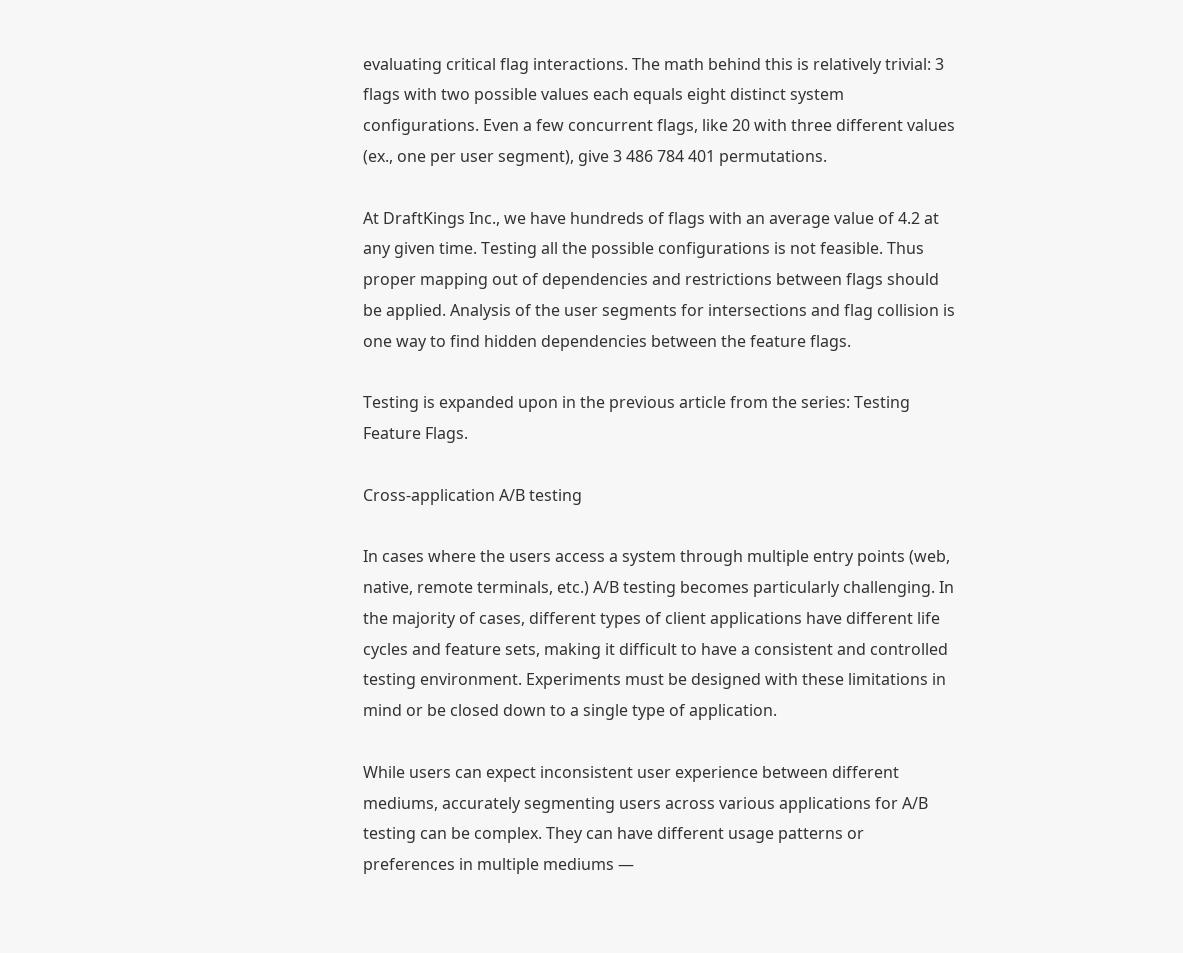evaluating critical flag interactions. The math behind this is relatively trivial: 3 flags with two possible values each equals eight distinct system configurations. Even a few concurrent flags, like 20 with three different values (ex., one per user segment), give 3 486 784 401 permutations.

At DraftKings Inc., we have hundreds of flags with an average value of 4.2 at any given time. Testing all the possible configurations is not feasible. Thus proper mapping out of dependencies and restrictions between flags should be applied. Analysis of the user segments for intersections and flag collision is one way to find hidden dependencies between the feature flags.

Testing is expanded upon in the previous article from the series: Testing Feature Flags.

Cross-application A/B testing

In cases where the users access a system through multiple entry points (web, native, remote terminals, etc.) A/B testing becomes particularly challenging. In the majority of cases, different types of client applications have different life cycles and feature sets, making it difficult to have a consistent and controlled testing environment. Experiments must be designed with these limitations in mind or be closed down to a single type of application.

While users can expect inconsistent user experience between different mediums, accurately segmenting users across various applications for A/B testing can be complex. They can have different usage patterns or preferences in multiple mediums —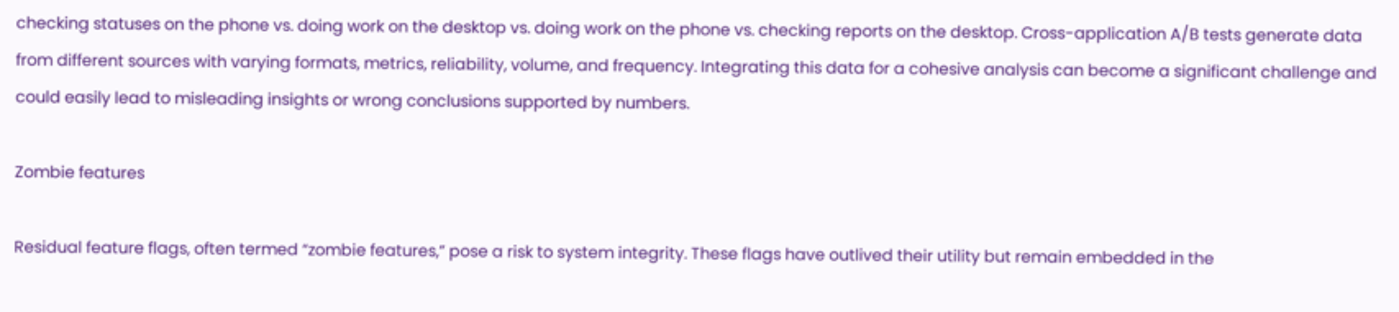checking statuses on the phone vs. doing work on the desktop vs. doing work on the phone vs. checking reports on the desktop. Cross-application A/B tests generate data from different sources with varying formats, metrics, reliability, volume, and frequency. Integrating this data for a cohesive analysis can become a significant challenge and could easily lead to misleading insights or wrong conclusions supported by numbers.

Zombie features

Residual feature flags, often termed “zombie features,” pose a risk to system integrity. These flags have outlived their utility but remain embedded in the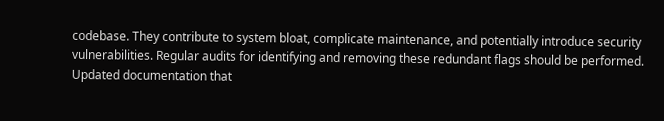codebase. They contribute to system bloat, complicate maintenance, and potentially introduce security vulnerabilities. Regular audits for identifying and removing these redundant flags should be performed. Updated documentation that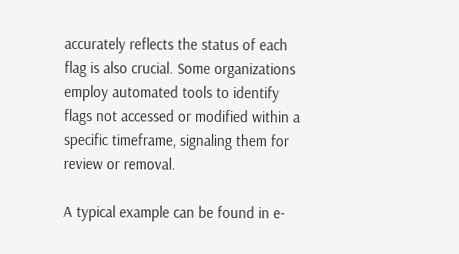accurately reflects the status of each flag is also crucial. Some organizations employ automated tools to identify flags not accessed or modified within a specific timeframe, signaling them for review or removal.

A typical example can be found in e-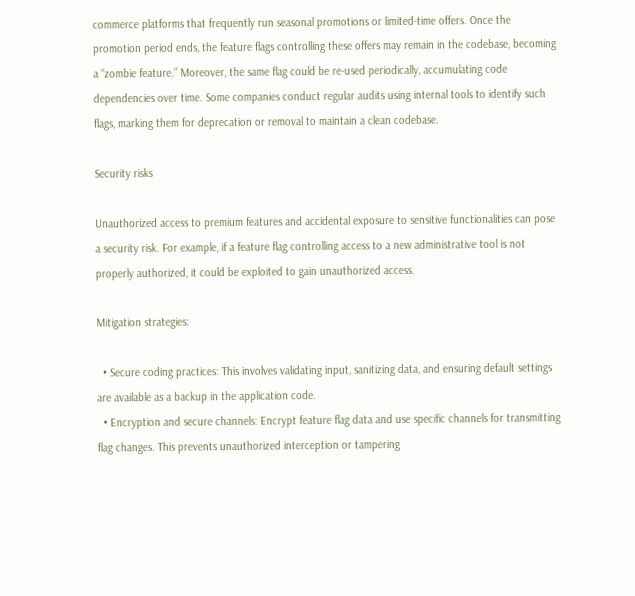commerce platforms that frequently run seasonal promotions or limited-time offers. Once the promotion period ends, the feature flags controlling these offers may remain in the codebase, becoming a “zombie feature.” Moreover, the same flag could be re-used periodically, accumulating code dependencies over time. Some companies conduct regular audits using internal tools to identify such flags, marking them for deprecation or removal to maintain a clean codebase.

Security risks

Unauthorized access to premium features and accidental exposure to sensitive functionalities can pose a security risk. For example, if a feature flag controlling access to a new administrative tool is not properly authorized, it could be exploited to gain unauthorized access.

Mitigation strategies:

  • Secure coding practices: This involves validating input, sanitizing data, and ensuring default settings are available as a backup in the application code.
  • Encryption and secure channels: Encrypt feature flag data and use specific channels for transmitting flag changes. This prevents unauthorized interception or tampering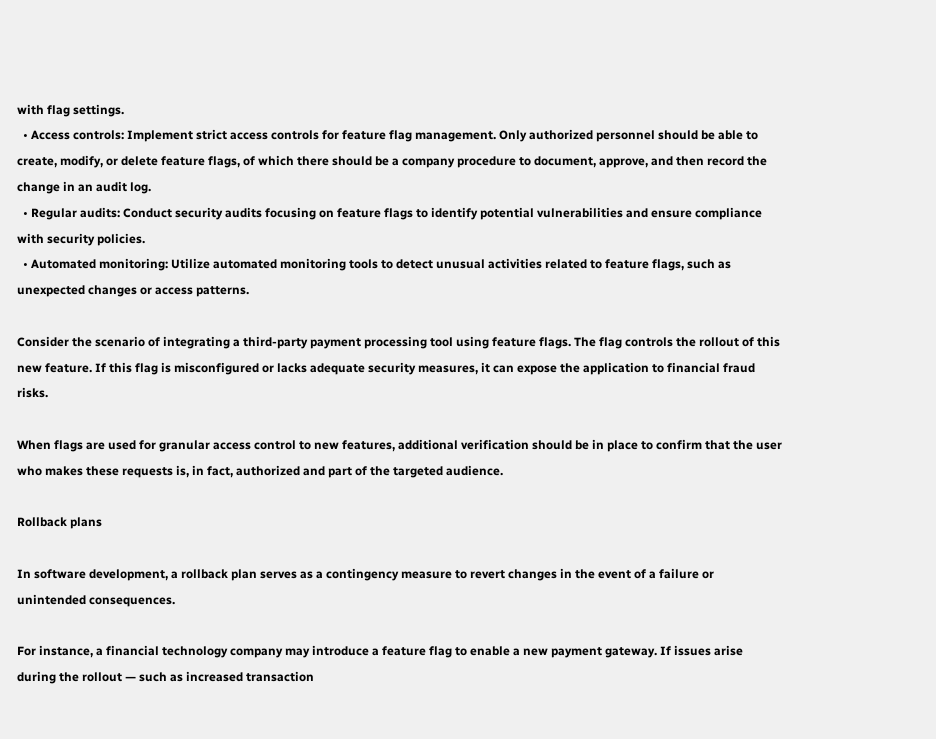with flag settings.
  • Access controls: Implement strict access controls for feature flag management. Only authorized personnel should be able to create, modify, or delete feature flags, of which there should be a company procedure to document, approve, and then record the change in an audit log.
  • Regular audits: Conduct security audits focusing on feature flags to identify potential vulnerabilities and ensure compliance with security policies.
  • Automated monitoring: Utilize automated monitoring tools to detect unusual activities related to feature flags, such as unexpected changes or access patterns.

Consider the scenario of integrating a third-party payment processing tool using feature flags. The flag controls the rollout of this new feature. If this flag is misconfigured or lacks adequate security measures, it can expose the application to financial fraud risks.

When flags are used for granular access control to new features, additional verification should be in place to confirm that the user who makes these requests is, in fact, authorized and part of the targeted audience.

Rollback plans

In software development, a rollback plan serves as a contingency measure to revert changes in the event of a failure or unintended consequences.

For instance, a financial technology company may introduce a feature flag to enable a new payment gateway. If issues arise during the rollout — such as increased transaction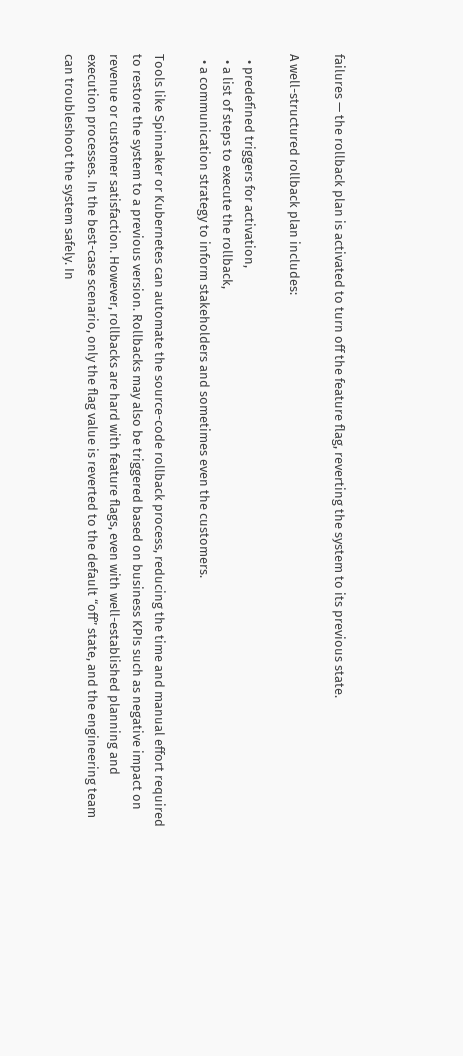failures — the rollback plan is activated to turn off the feature flag, reverting the system to its previous state.

A well-structured rollback plan includes:

  • predefined triggers for activation,
  • a list of steps to execute the rollback,
  • a communication strategy to inform stakeholders and sometimes even the customers.

Tools like Spinnaker or Kubernetes can automate the source-code rollback process, reducing the time and manual effort required to restore the system to a previous version. Rollbacks may also be triggered based on business KPIs such as negative impact on revenue or customer satisfaction. However, rollbacks are hard with feature flags, even with well-established planning and execution processes. In the best-case scenario, only the flag value is reverted to the default “off” state, and the engineering team can troubleshoot the system safely. In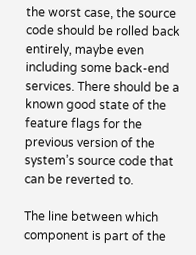the worst case, the source code should be rolled back entirely, maybe even including some back-end services. There should be a known good state of the feature flags for the previous version of the system’s source code that can be reverted to.

The line between which component is part of the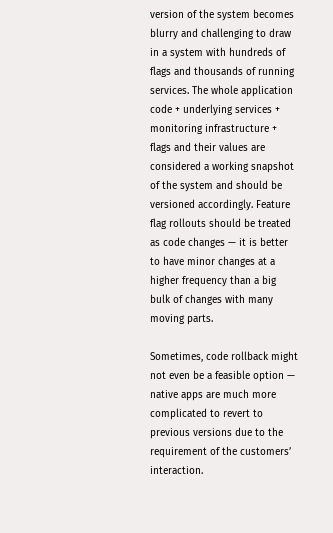version of the system becomes blurry and challenging to draw in a system with hundreds of flags and thousands of running services. The whole application code + underlying services + monitoring infrastructure + flags and their values are considered a working snapshot of the system and should be versioned accordingly. Feature flag rollouts should be treated as code changes — it is better to have minor changes at a higher frequency than a big bulk of changes with many moving parts.

Sometimes, code rollback might not even be a feasible option — native apps are much more complicated to revert to previous versions due to the requirement of the customers’ interaction.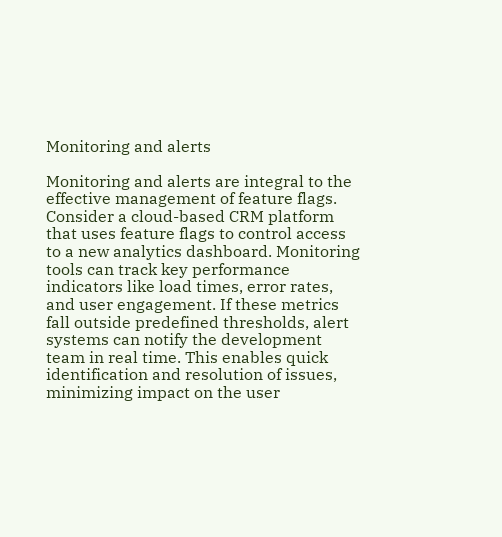Monitoring and alerts

Monitoring and alerts are integral to the effective management of feature flags. Consider a cloud-based CRM platform that uses feature flags to control access to a new analytics dashboard. Monitoring tools can track key performance indicators like load times, error rates, and user engagement. If these metrics fall outside predefined thresholds, alert systems can notify the development team in real time. This enables quick identification and resolution of issues, minimizing impact on the user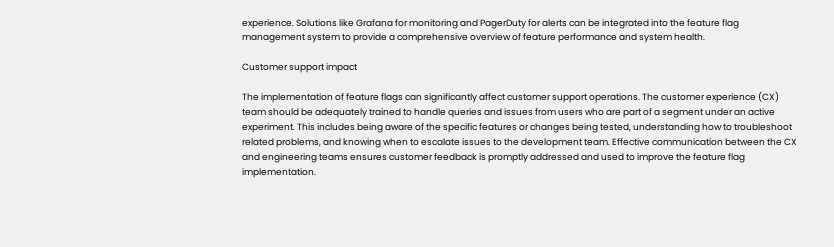experience. Solutions like Grafana for monitoring and PagerDuty for alerts can be integrated into the feature flag management system to provide a comprehensive overview of feature performance and system health.

Customer support impact

The implementation of feature flags can significantly affect customer support operations. The customer experience (CX) team should be adequately trained to handle queries and issues from users who are part of a segment under an active experiment. This includes being aware of the specific features or changes being tested, understanding how to troubleshoot related problems, and knowing when to escalate issues to the development team. Effective communication between the CX and engineering teams ensures customer feedback is promptly addressed and used to improve the feature flag implementation.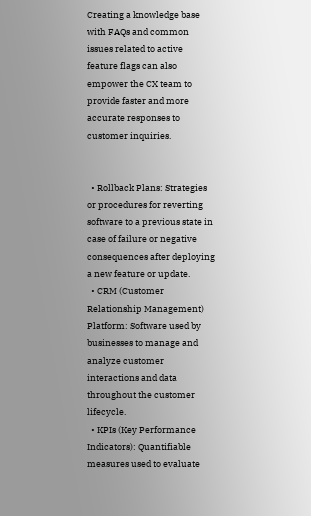Creating a knowledge base with FAQs and common issues related to active feature flags can also empower the CX team to provide faster and more accurate responses to customer inquiries.


  • Rollback Plans: Strategies or procedures for reverting software to a previous state in case of failure or negative consequences after deploying a new feature or update.
  • CRM (Customer Relationship Management) Platform: Software used by businesses to manage and analyze customer interactions and data throughout the customer lifecycle.
  • KPIs (Key Performance Indicators): Quantifiable measures used to evaluate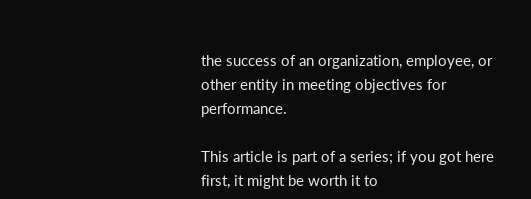the success of an organization, employee, or other entity in meeting objectives for performance.

This article is part of a series; if you got here first, it might be worth it to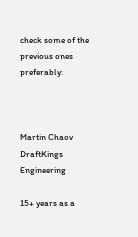check some of the previous ones preferably:



Martin Chaov
DraftKings Engineering

15+ years as a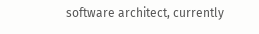software architect, currently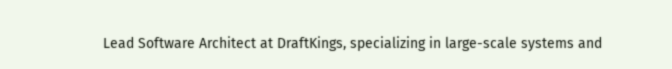Lead Software Architect at DraftKings, specializing in large-scale systems and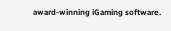award-winning iGaming software.